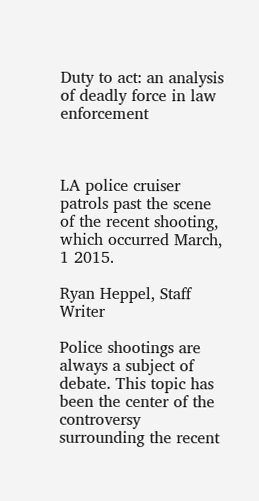Duty to act: an analysis of deadly force in law enforcement



LA police cruiser patrols past the scene of the recent shooting, which occurred March, 1 2015.

Ryan Heppel, Staff Writer

Police shootings are always a subject of debate. This topic has been the center of the controversy surrounding the recent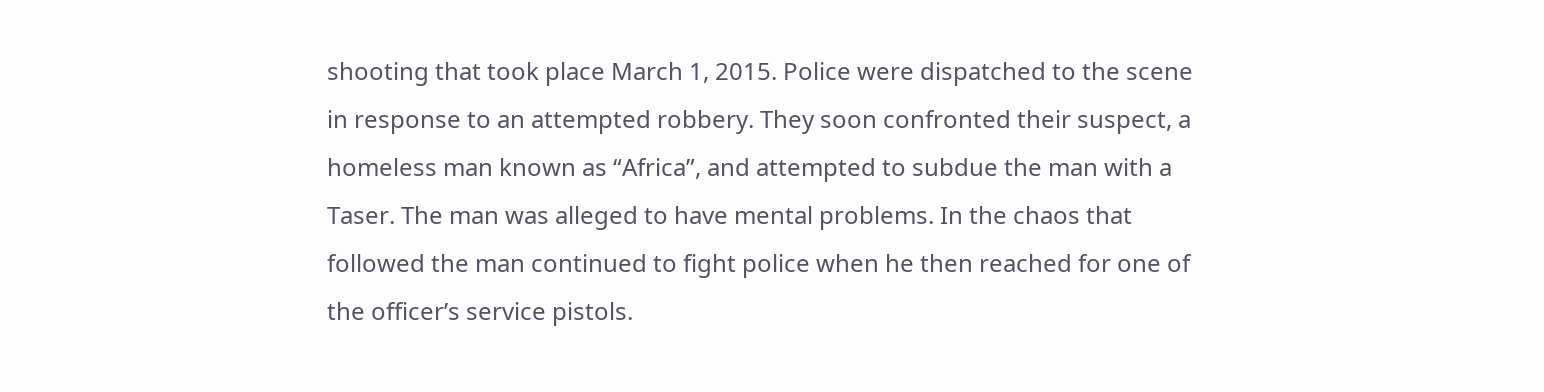shooting that took place March 1, 2015. Police were dispatched to the scene in response to an attempted robbery. They soon confronted their suspect, a homeless man known as “Africa”, and attempted to subdue the man with a Taser. The man was alleged to have mental problems. In the chaos that followed the man continued to fight police when he then reached for one of the officer’s service pistols.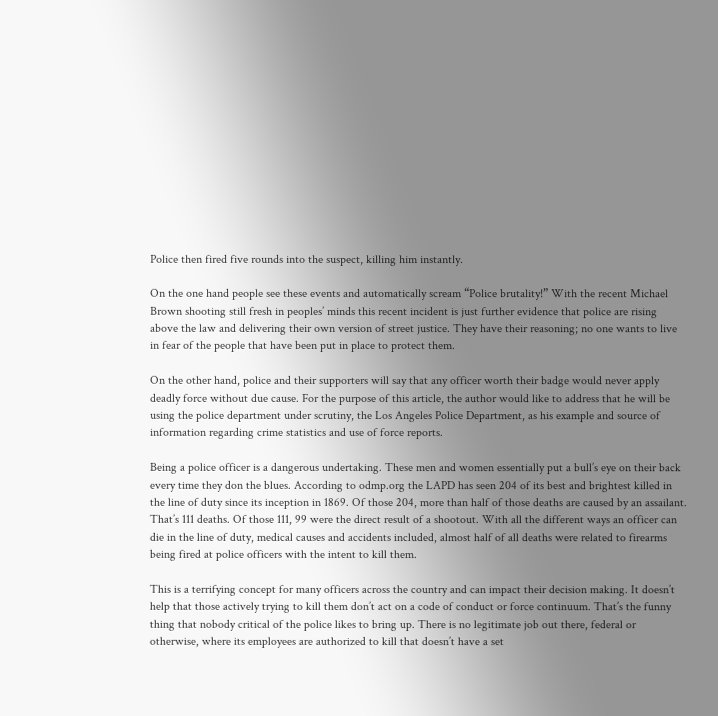Police then fired five rounds into the suspect, killing him instantly.

On the one hand people see these events and automatically scream “Police brutality!” With the recent Michael Brown shooting still fresh in peoples’ minds this recent incident is just further evidence that police are rising above the law and delivering their own version of street justice. They have their reasoning; no one wants to live in fear of the people that have been put in place to protect them.

On the other hand, police and their supporters will say that any officer worth their badge would never apply deadly force without due cause. For the purpose of this article, the author would like to address that he will be using the police department under scrutiny, the Los Angeles Police Department, as his example and source of information regarding crime statistics and use of force reports.

Being a police officer is a dangerous undertaking. These men and women essentially put a bull’s eye on their back every time they don the blues. According to odmp.org the LAPD has seen 204 of its best and brightest killed in the line of duty since its inception in 1869. Of those 204, more than half of those deaths are caused by an assailant. That’s 111 deaths. Of those 111, 99 were the direct result of a shootout. With all the different ways an officer can die in the line of duty, medical causes and accidents included, almost half of all deaths were related to firearms being fired at police officers with the intent to kill them.

This is a terrifying concept for many officers across the country and can impact their decision making. It doesn’t help that those actively trying to kill them don’t act on a code of conduct or force continuum. That’s the funny thing that nobody critical of the police likes to bring up. There is no legitimate job out there, federal or otherwise, where its employees are authorized to kill that doesn’t have a set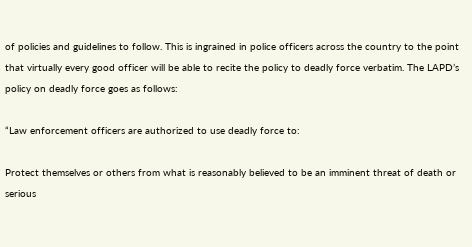of policies and guidelines to follow. This is ingrained in police officers across the country to the point that virtually every good officer will be able to recite the policy to deadly force verbatim. The LAPD’s policy on deadly force goes as follows:

“Law enforcement officers are authorized to use deadly force to:

Protect themselves or others from what is reasonably believed to be an imminent threat of death or serious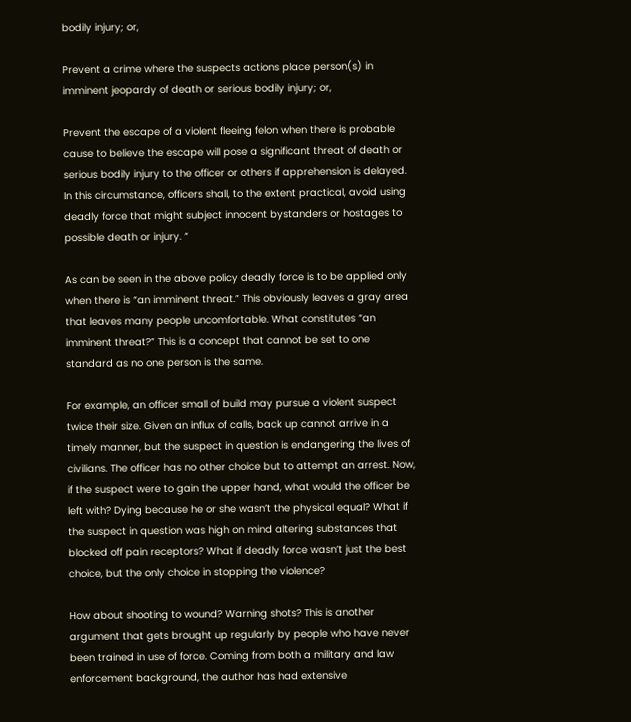bodily injury; or,

Prevent a crime where the suspects actions place person(s) in imminent jeopardy of death or serious bodily injury; or,

Prevent the escape of a violent fleeing felon when there is probable cause to believe the escape will pose a significant threat of death or serious bodily injury to the officer or others if apprehension is delayed.  In this circumstance, officers shall, to the extent practical, avoid using deadly force that might subject innocent bystanders or hostages to possible death or injury. “

As can be seen in the above policy deadly force is to be applied only when there is “an imminent threat.” This obviously leaves a gray area that leaves many people uncomfortable. What constitutes “an imminent threat?” This is a concept that cannot be set to one standard as no one person is the same.

For example, an officer small of build may pursue a violent suspect twice their size. Given an influx of calls, back up cannot arrive in a timely manner, but the suspect in question is endangering the lives of civilians. The officer has no other choice but to attempt an arrest. Now, if the suspect were to gain the upper hand, what would the officer be left with? Dying because he or she wasn’t the physical equal? What if the suspect in question was high on mind altering substances that blocked off pain receptors? What if deadly force wasn’t just the best choice, but the only choice in stopping the violence?

How about shooting to wound? Warning shots? This is another argument that gets brought up regularly by people who have never been trained in use of force. Coming from both a military and law enforcement background, the author has had extensive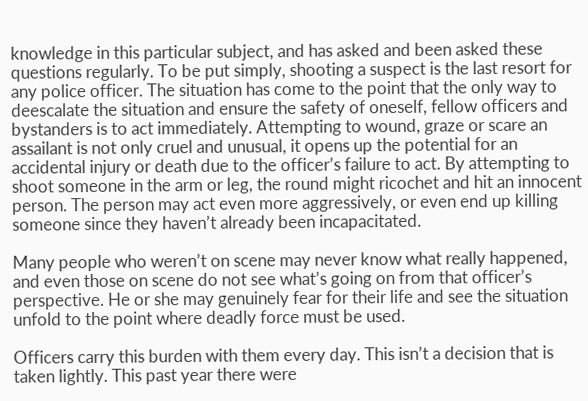knowledge in this particular subject, and has asked and been asked these questions regularly. To be put simply, shooting a suspect is the last resort for any police officer. The situation has come to the point that the only way to deescalate the situation and ensure the safety of oneself, fellow officers and bystanders is to act immediately. Attempting to wound, graze or scare an assailant is not only cruel and unusual, it opens up the potential for an accidental injury or death due to the officer’s failure to act. By attempting to shoot someone in the arm or leg, the round might ricochet and hit an innocent person. The person may act even more aggressively, or even end up killing someone since they haven’t already been incapacitated.

Many people who weren’t on scene may never know what really happened, and even those on scene do not see what’s going on from that officer’s perspective. He or she may genuinely fear for their life and see the situation unfold to the point where deadly force must be used.

Officers carry this burden with them every day. This isn’t a decision that is taken lightly. This past year there were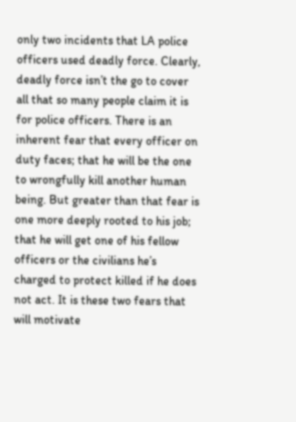only two incidents that LA police officers used deadly force. Clearly, deadly force isn’t the go to cover all that so many people claim it is for police officers. There is an inherent fear that every officer on duty faces; that he will be the one to wrongfully kill another human being. But greater than that fear is one more deeply rooted to his job; that he will get one of his fellow officers or the civilians he’s charged to protect killed if he does not act. It is these two fears that will motivate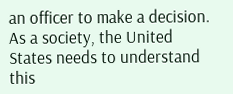an officer to make a decision. As a society, the United States needs to understand this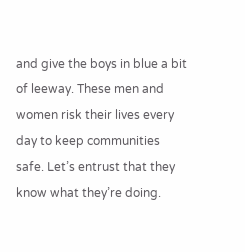and give the boys in blue a bit of leeway. These men and women risk their lives every day to keep communities safe. Let’s entrust that they know what they’re doing.